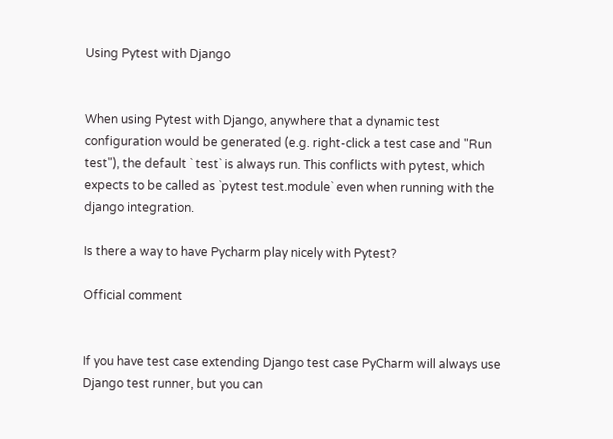Using Pytest with Django


When using Pytest with Django, anywhere that a dynamic test configuration would be generated (e.g. right-click a test case and "Run test"), the default ` test` is always run. This conflicts with pytest, which expects to be called as `pytest test.module` even when running with the django integration.

Is there a way to have Pycharm play nicely with Pytest?

Official comment


If you have test case extending Django test case PyCharm will always use Django test runner, but you can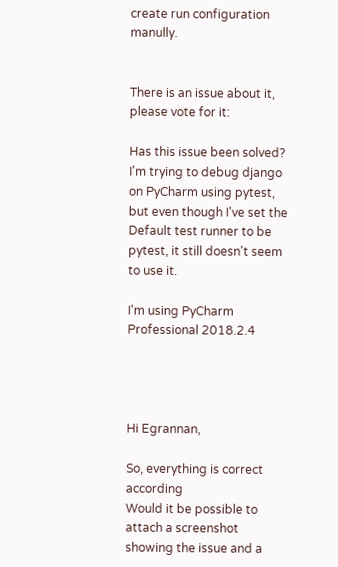create run configuration manully.


There is an issue about it, please vote for it:

Has this issue been solved? I'm trying to debug django on PyCharm using pytest, but even though I've set the Default test runner to be pytest, it still doesn't seem to use it.

I'm using PyCharm Professional 2018.2.4




Hi Egrannan,

So, everything is correct according
Would it be possible to attach a screenshot showing the issue and a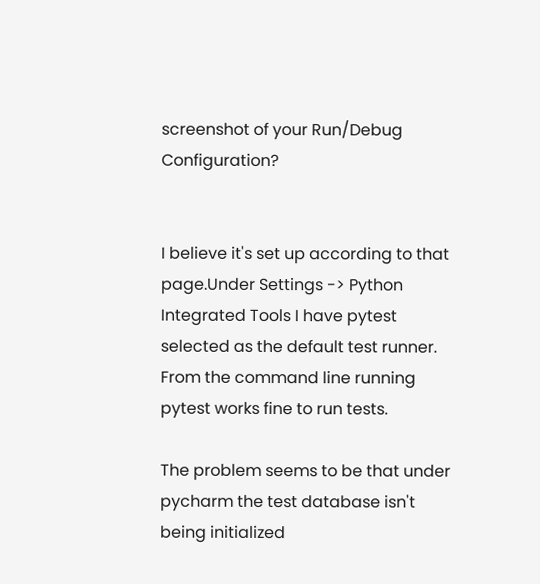screenshot of your Run/Debug Configuration?


I believe it's set up according to that page.Under Settings -> Python Integrated Tools I have pytest selected as the default test runner. From the command line running pytest works fine to run tests.

The problem seems to be that under pycharm the test database isn't being initialized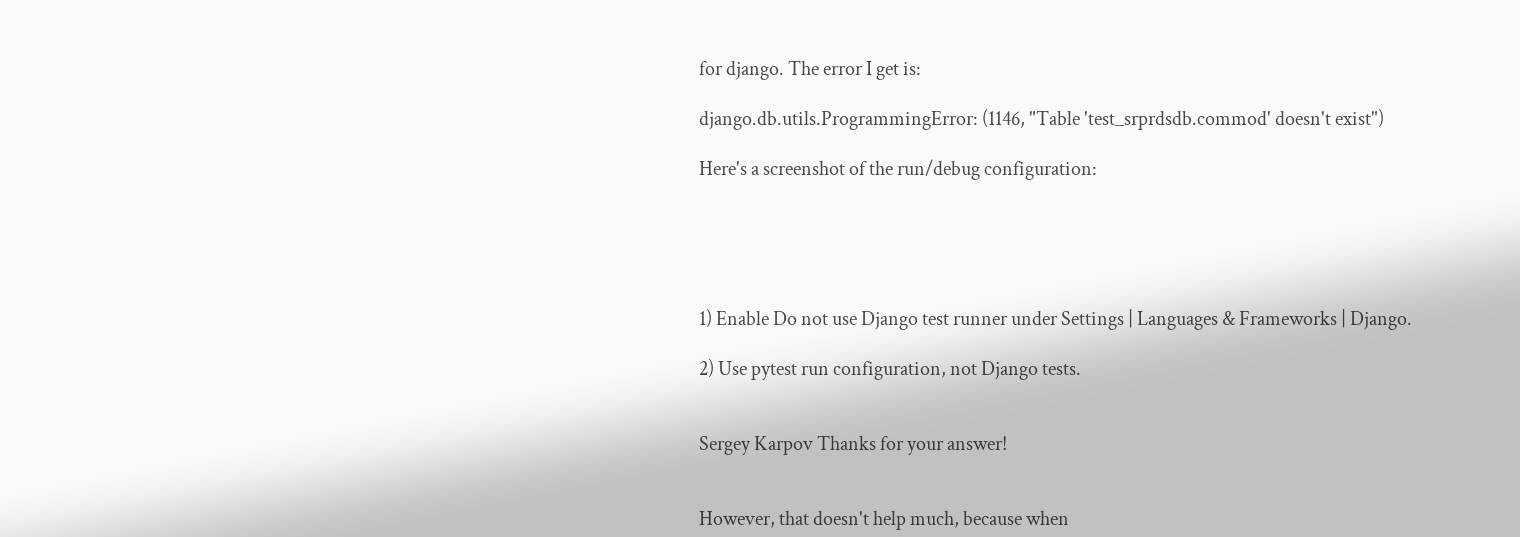for django. The error I get is:

django.db.utils.ProgrammingError: (1146, "Table 'test_srprdsdb.commod' doesn't exist")

Here's a screenshot of the run/debug configuration:





1) Enable Do not use Django test runner under Settings | Languages & Frameworks | Django.

2) Use pytest run configuration, not Django tests.


Sergey Karpov Thanks for your answer!


However, that doesn't help much, because when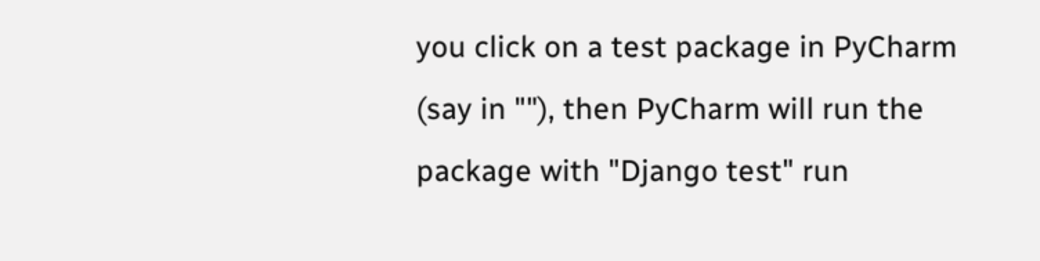you click on a test package in PyCharm (say in ""), then PyCharm will run the package with "Django test" run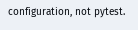configuration, not pytest.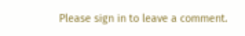Please sign in to leave a comment.